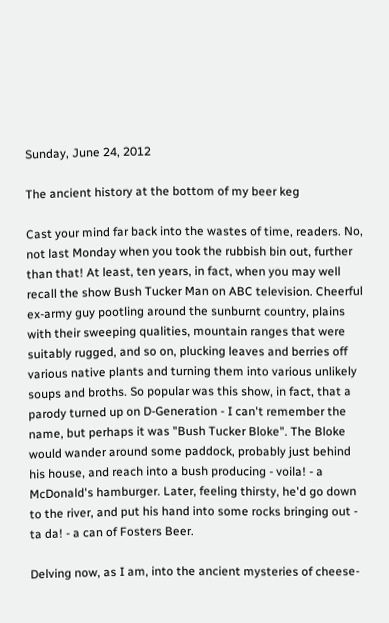Sunday, June 24, 2012

The ancient history at the bottom of my beer keg

Cast your mind far back into the wastes of time, readers. No, not last Monday when you took the rubbish bin out, further than that! At least, ten years, in fact, when you may well recall the show Bush Tucker Man on ABC television. Cheerful ex-army guy pootling around the sunburnt country, plains with their sweeping qualities, mountain ranges that were suitably rugged, and so on, plucking leaves and berries off various native plants and turning them into various unlikely soups and broths. So popular was this show, in fact, that a parody turned up on D-Generation - I can't remember the name, but perhaps it was "Bush Tucker Bloke". The Bloke would wander around some paddock, probably just behind his house, and reach into a bush producing - voila! - a McDonald's hamburger. Later, feeling thirsty, he'd go down to the river, and put his hand into some rocks bringing out - ta da! - a can of Fosters Beer.

Delving now, as I am, into the ancient mysteries of cheese-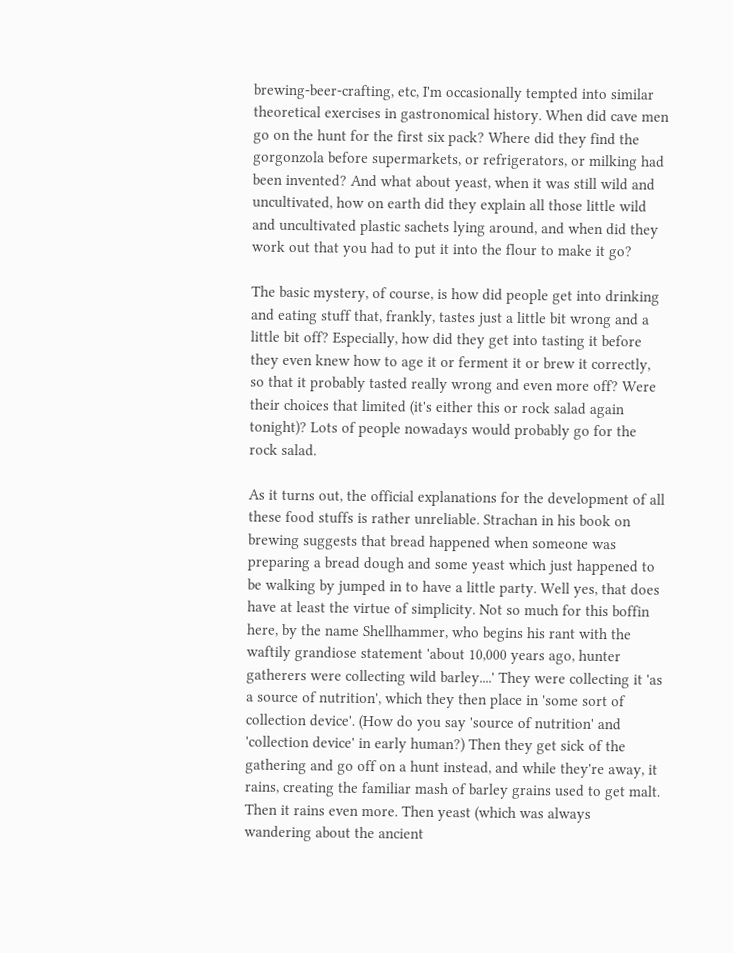brewing-beer-crafting, etc, I'm occasionally tempted into similar theoretical exercises in gastronomical history. When did cave men go on the hunt for the first six pack? Where did they find the gorgonzola before supermarkets, or refrigerators, or milking had been invented? And what about yeast, when it was still wild and uncultivated, how on earth did they explain all those little wild and uncultivated plastic sachets lying around, and when did they work out that you had to put it into the flour to make it go?

The basic mystery, of course, is how did people get into drinking and eating stuff that, frankly, tastes just a little bit wrong and a little bit off? Especially, how did they get into tasting it before they even knew how to age it or ferment it or brew it correctly, so that it probably tasted really wrong and even more off? Were their choices that limited (it's either this or rock salad again tonight)? Lots of people nowadays would probably go for the rock salad.

As it turns out, the official explanations for the development of all these food stuffs is rather unreliable. Strachan in his book on brewing suggests that bread happened when someone was preparing a bread dough and some yeast which just happened to be walking by jumped in to have a little party. Well yes, that does have at least the virtue of simplicity. Not so much for this boffin here, by the name Shellhammer, who begins his rant with the waftily grandiose statement 'about 10,000 years ago, hunter gatherers were collecting wild barley....' They were collecting it 'as a source of nutrition', which they then place in 'some sort of collection device'. (How do you say 'source of nutrition' and 'collection device' in early human?) Then they get sick of the gathering and go off on a hunt instead, and while they're away, it rains, creating the familiar mash of barley grains used to get malt. Then it rains even more. Then yeast (which was always wandering about the ancient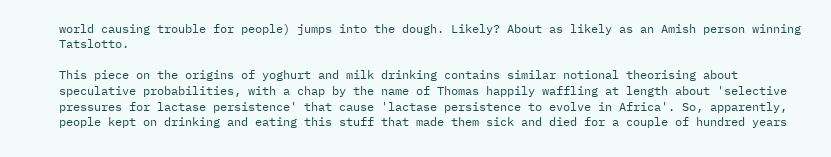world causing trouble for people) jumps into the dough. Likely? About as likely as an Amish person winning Tatslotto.

This piece on the origins of yoghurt and milk drinking contains similar notional theorising about speculative probabilities, with a chap by the name of Thomas happily waffling at length about 'selective pressures for lactase persistence' that cause 'lactase persistence to evolve in Africa'. So, apparently, people kept on drinking and eating this stuff that made them sick and died for a couple of hundred years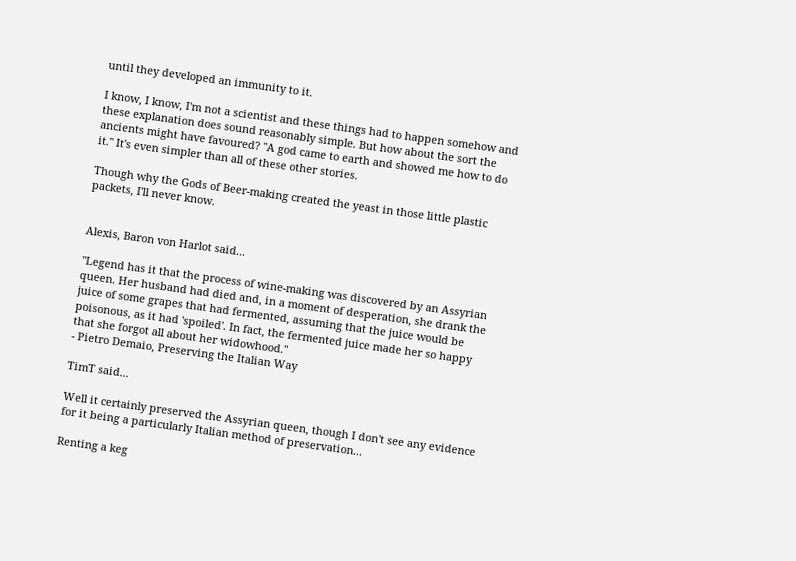until they developed an immunity to it.

I know, I know, I'm not a scientist and these things had to happen somehow and these explanation does sound reasonably simple. But how about the sort the ancients might have favoured? "A god came to earth and showed me how to do it." It's even simpler than all of these other stories.

Though why the Gods of Beer-making created the yeast in those little plastic packets, I'll never know.


Alexis, Baron von Harlot said...

"Legend has it that the process of wine-making was discovered by an Assyrian queen. Her husband had died and, in a moment of desperation, she drank the juice of some grapes that had fermented, assuming that the juice would be poisonous, as it had 'spoiled'. In fact, the fermented juice made her so happy that she forgot all about her widowhood."
- Pietro Demaio, Preserving the Italian Way

TimT said...

Well it certainly preserved the Assyrian queen, though I don't see any evidence for it being a particularly Italian method of preservation...

Renting a keg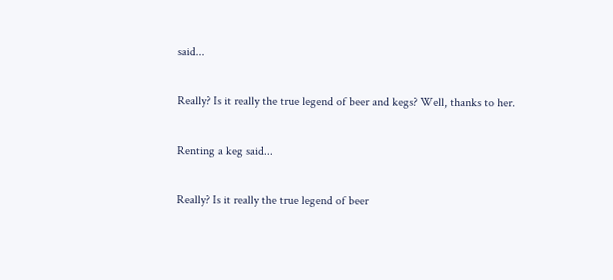said...

Really? Is it really the true legend of beer and kegs? Well, thanks to her.

Renting a keg said...

Really? Is it really the true legend of beer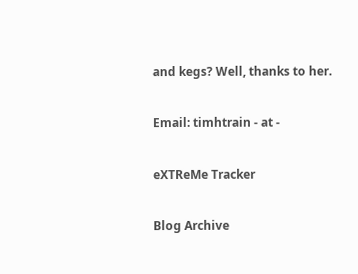and kegs? Well, thanks to her.

Email: timhtrain - at -

eXTReMe Tracker

Blog Archive